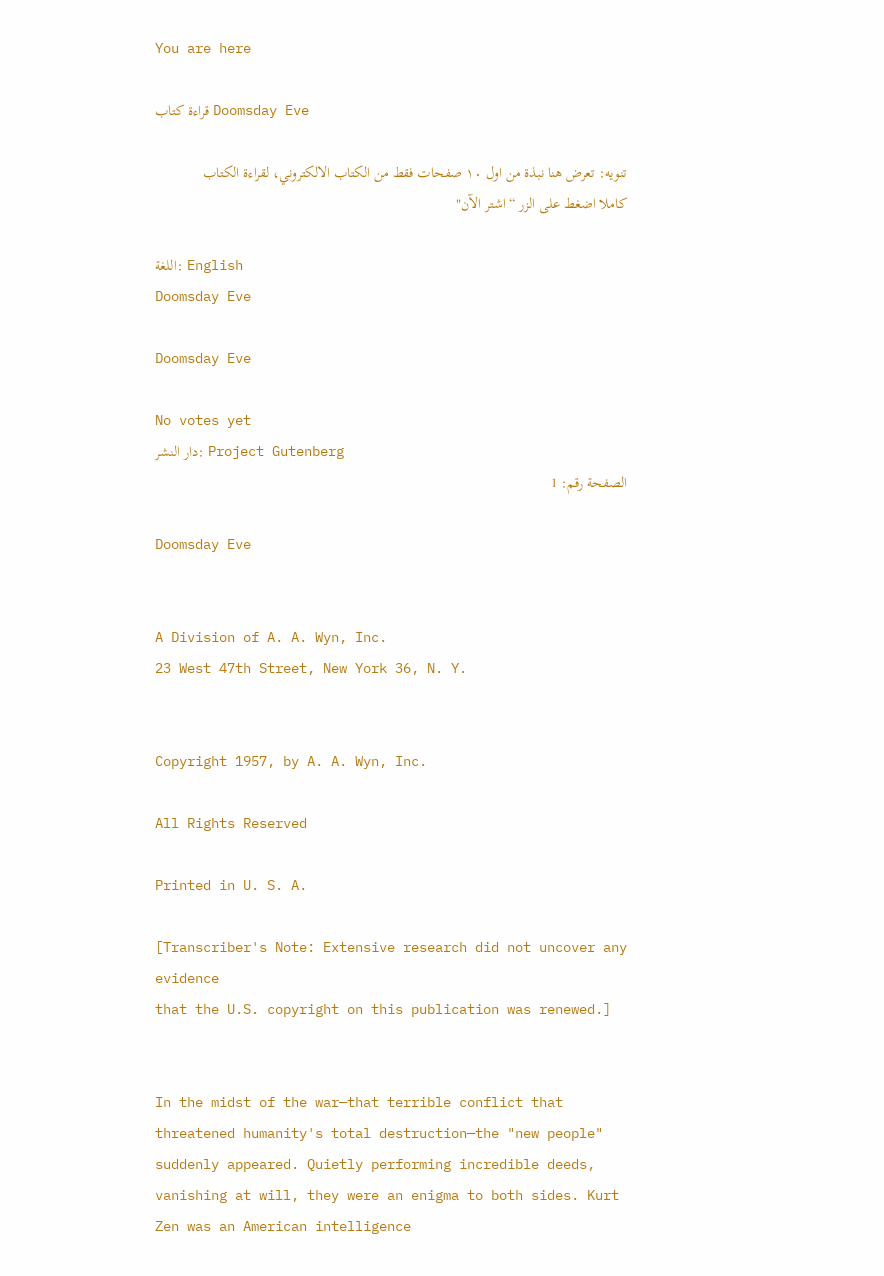You are here

قراءة كتاب Doomsday Eve

تنويه: تعرض هنا نبذة من اول ١٠ صفحات فقط من الكتاب الالكتروني، لقراءة الكتاب كاملا اضغط على الزر “اشتر الآن"

اللغة: English
Doomsday Eve

Doomsday Eve

No votes yet
دار النشر: Project Gutenberg
الصفحة رقم: 1

Doomsday Eve


A Division of A. A. Wyn, Inc.
23 West 47th Street, New York 36, N. Y.


Copyright 1957, by A. A. Wyn, Inc.

All Rights Reserved

Printed in U. S. A.

[Transcriber's Note: Extensive research did not uncover any evidence
that the U.S. copyright on this publication was renewed.]


In the midst of the war—that terrible conflict that threatened humanity's total destruction—the "new people" suddenly appeared. Quietly performing incredible deeds, vanishing at will, they were an enigma to both sides. Kurt Zen was an American intelligence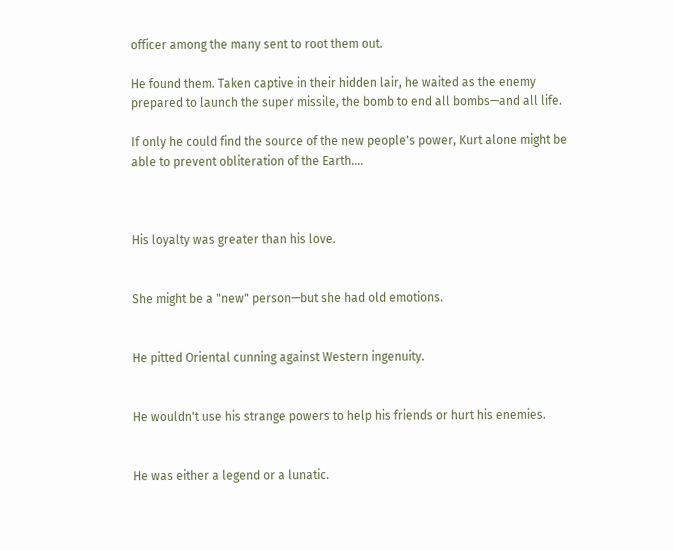officer among the many sent to root them out.

He found them. Taken captive in their hidden lair, he waited as the enemy prepared to launch the super missile, the bomb to end all bombs—and all life.

If only he could find the source of the new people's power, Kurt alone might be able to prevent obliteration of the Earth....



His loyalty was greater than his love.


She might be a "new" person—but she had old emotions.


He pitted Oriental cunning against Western ingenuity.


He wouldn't use his strange powers to help his friends or hurt his enemies.


He was either a legend or a lunatic.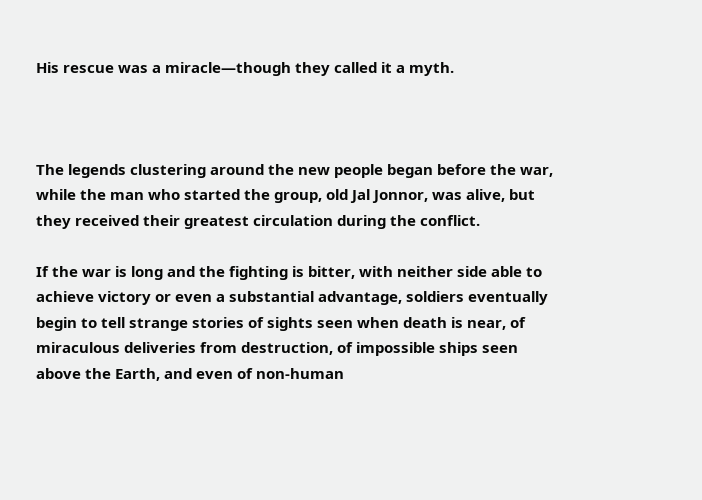His rescue was a miracle—though they called it a myth.



The legends clustering around the new people began before the war, while the man who started the group, old Jal Jonnor, was alive, but they received their greatest circulation during the conflict.

If the war is long and the fighting is bitter, with neither side able to achieve victory or even a substantial advantage, soldiers eventually begin to tell strange stories of sights seen when death is near, of miraculous deliveries from destruction, of impossible ships seen above the Earth, and even of non-human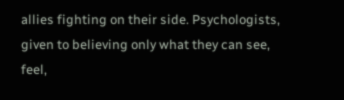allies fighting on their side. Psychologists, given to believing only what they can see, feel,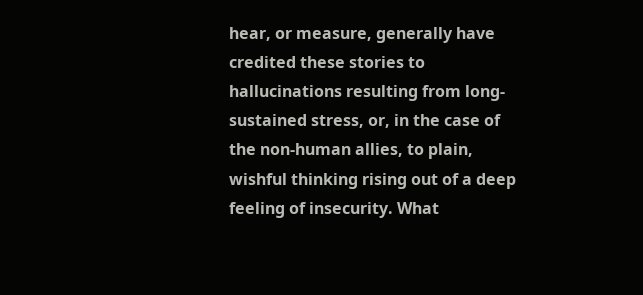hear, or measure, generally have credited these stories to hallucinations resulting from long-sustained stress, or, in the case of the non-human allies, to plain, wishful thinking rising out of a deep feeling of insecurity. What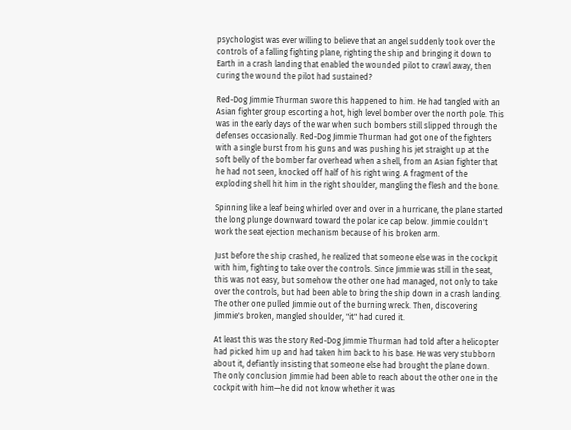psychologist was ever willing to believe that an angel suddenly took over the controls of a falling fighting plane, righting the ship and bringing it down to Earth in a crash landing that enabled the wounded pilot to crawl away, then curing the wound the pilot had sustained?

Red-Dog Jimmie Thurman swore this happened to him. He had tangled with an Asian fighter group escorting a hot, high level bomber over the north pole. This was in the early days of the war when such bombers still slipped through the defenses occasionally. Red-Dog Jimmie Thurman had got one of the fighters with a single burst from his guns and was pushing his jet straight up at the soft belly of the bomber far overhead when a shell, from an Asian fighter that he had not seen, knocked off half of his right wing. A fragment of the exploding shell hit him in the right shoulder, mangling the flesh and the bone.

Spinning like a leaf being whirled over and over in a hurricane, the plane started the long plunge downward toward the polar ice cap below. Jimmie couldn't work the seat ejection mechanism because of his broken arm.

Just before the ship crashed, he realized that someone else was in the cockpit with him, fighting to take over the controls. Since Jimmie was still in the seat, this was not easy, but somehow the other one had managed, not only to take over the controls, but had been able to bring the ship down in a crash landing. The other one pulled Jimmie out of the burning wreck. Then, discovering Jimmie's broken, mangled shoulder, "it" had cured it.

At least this was the story Red-Dog Jimmie Thurman had told after a helicopter had picked him up and had taken him back to his base. He was very stubborn about it, defiantly insisting that someone else had brought the plane down. The only conclusion Jimmie had been able to reach about the other one in the cockpit with him—he did not know whether it was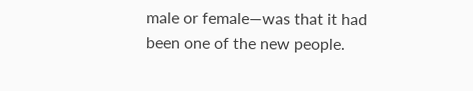male or female—was that it had been one of the new people.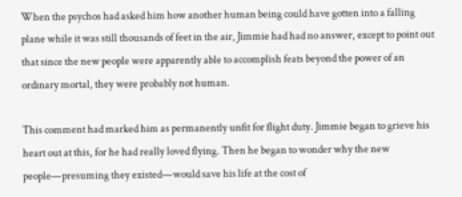When the psychos had asked him how another human being could have gotten into a falling plane while it was still thousands of feet in the air, Jimmie had had no answer, except to point out that since the new people were apparently able to accomplish feats beyond the power of an ordinary mortal, they were probably not human.

This comment had marked him as permanently unfit for flight duty. Jimmie began to grieve his heart out at this, for he had really loved flying. Then he began to wonder why the new people—presuming they existed—would save his life at the cost of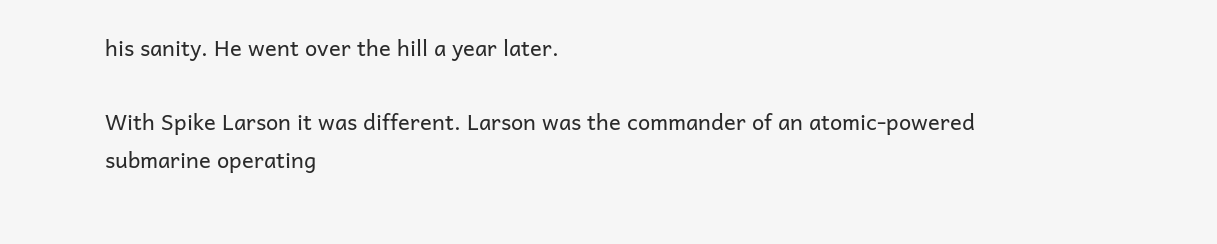his sanity. He went over the hill a year later.

With Spike Larson it was different. Larson was the commander of an atomic-powered submarine operating